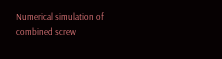Numerical simulation of combined screw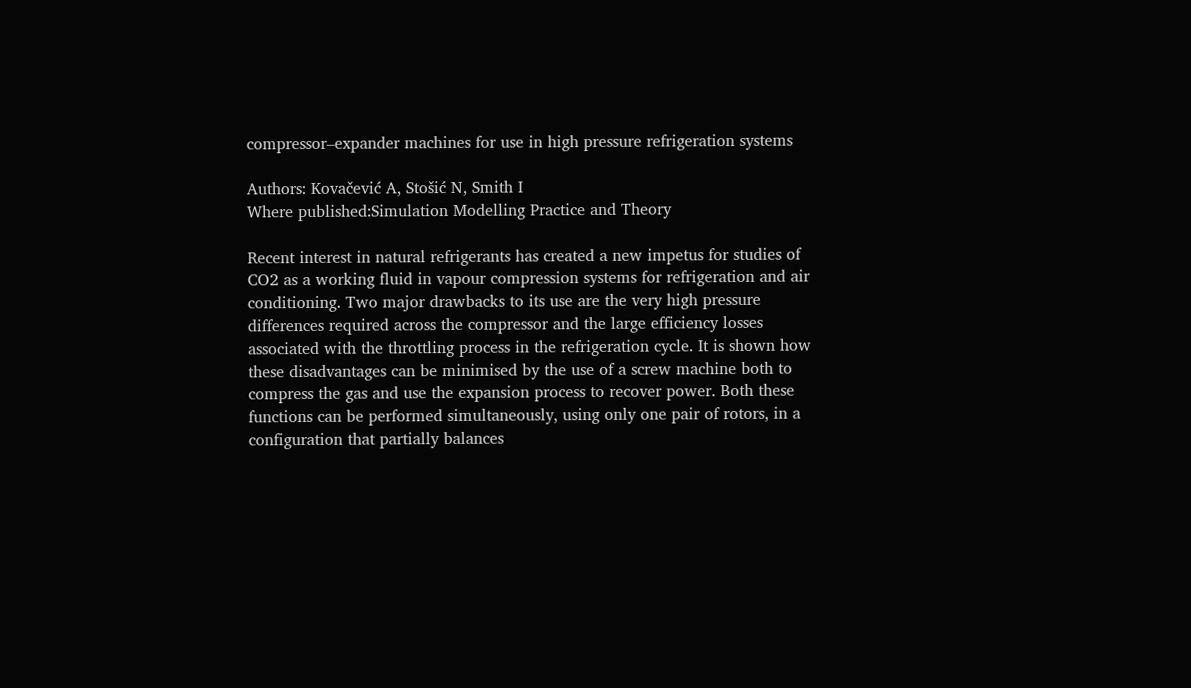compressor–expander machines for use in high pressure refrigeration systems

Authors: Kovačević A, Stošić N, Smith I
Where published:Simulation Modelling Practice and Theory

Recent interest in natural refrigerants has created a new impetus for studies of CO2 as a working fluid in vapour compression systems for refrigeration and air conditioning. Two major drawbacks to its use are the very high pressure differences required across the compressor and the large efficiency losses associated with the throttling process in the refrigeration cycle. It is shown how these disadvantages can be minimised by the use of a screw machine both to compress the gas and use the expansion process to recover power. Both these functions can be performed simultaneously, using only one pair of rotors, in a configuration that partially balances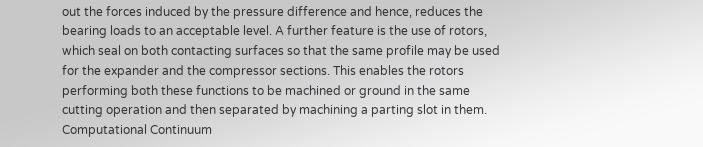out the forces induced by the pressure difference and hence, reduces the bearing loads to an acceptable level. A further feature is the use of rotors, which seal on both contacting surfaces so that the same profile may be used for the expander and the compressor sections. This enables the rotors performing both these functions to be machined or ground in the same cutting operation and then separated by machining a parting slot in them. Computational Continuum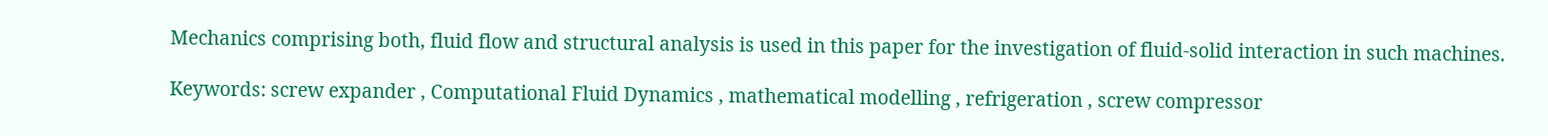Mechanics comprising both, fluid flow and structural analysis is used in this paper for the investigation of fluid-solid interaction in such machines.

Keywords: screw expander , Computational Fluid Dynamics , mathematical modelling , refrigeration , screw compressor